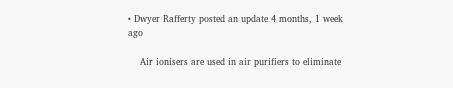• Dwyer Rafferty posted an update 4 months, 1 week ago

    Air ionisers are used in air purifiers to eliminate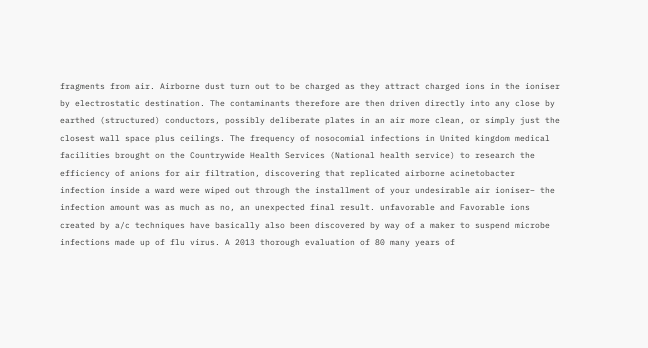fragments from air. Airborne dust turn out to be charged as they attract charged ions in the ioniser by electrostatic destination. The contaminants therefore are then driven directly into any close by earthed (structured) conductors, possibly deliberate plates in an air more clean, or simply just the closest wall space plus ceilings. The frequency of nosocomial infections in United kingdom medical facilities brought on the Countrywide Health Services (National health service) to research the efficiency of anions for air filtration, discovering that replicated airborne acinetobacter infection inside a ward were wiped out through the installment of your undesirable air ioniser– the infection amount was as much as no, an unexpected final result. unfavorable and Favorable ions created by a/c techniques have basically also been discovered by way of a maker to suspend microbe infections made up of flu virus. A 2013 thorough evaluation of 80 many years of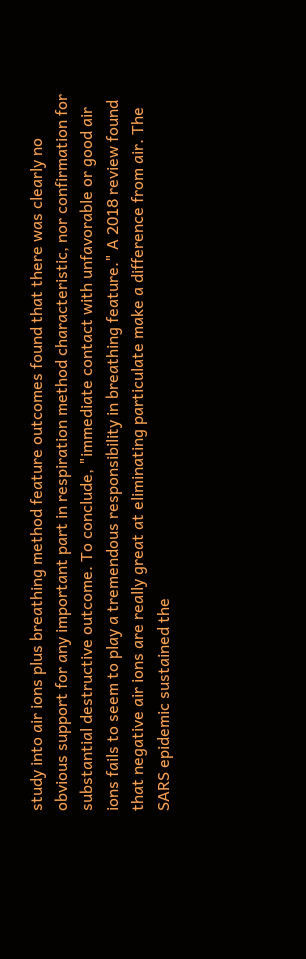study into air ions plus breathing method feature outcomes found that there was clearly no obvious support for any important part in respiration method characteristic, nor confirmation for substantial destructive outcome. To conclude, "immediate contact with unfavorable or good air ions fails to seem to play a tremendous responsibility in breathing feature." A 2018 review found that negative air ions are really great at eliminating particulate make a difference from air. The SARS epidemic sustained the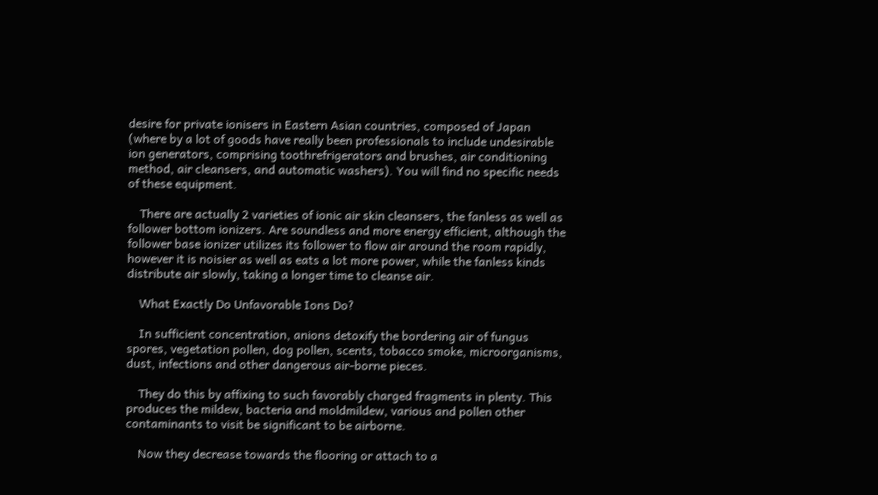desire for private ionisers in Eastern Asian countries, composed of Japan (where by a lot of goods have really been professionals to include undesirable ion generators, comprising toothrefrigerators and brushes, air conditioning method, air cleansers, and automatic washers). You will find no specific needs of these equipment.

    There are actually 2 varieties of ionic air skin cleansers, the fanless as well as follower bottom ionizers. Are soundless and more energy efficient, although the follower base ionizer utilizes its follower to flow air around the room rapidly, however it is noisier as well as eats a lot more power, while the fanless kinds distribute air slowly, taking a longer time to cleanse air.

    What Exactly Do Unfavorable Ions Do?

    In sufficient concentration, anions detoxify the bordering air of fungus spores, vegetation pollen, dog pollen, scents, tobacco smoke, microorganisms, dust, infections and other dangerous air-borne pieces.

    They do this by affixing to such favorably charged fragments in plenty. This produces the mildew, bacteria and moldmildew, various and pollen other contaminants to visit be significant to be airborne.

    Now they decrease towards the flooring or attach to a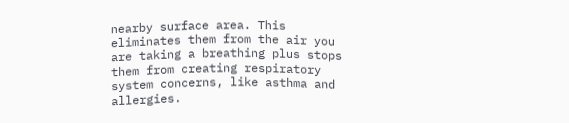nearby surface area. This eliminates them from the air you are taking a breathing plus stops them from creating respiratory system concerns, like asthma and allergies.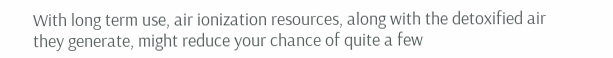With long term use, air ionization resources, along with the detoxified air they generate, might reduce your chance of quite a few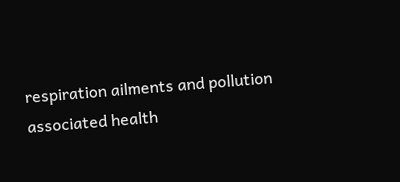respiration ailments and pollution associated health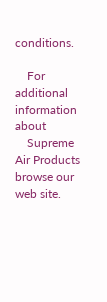conditions.

    For additional information about
    Supreme Air Products browse our web site.